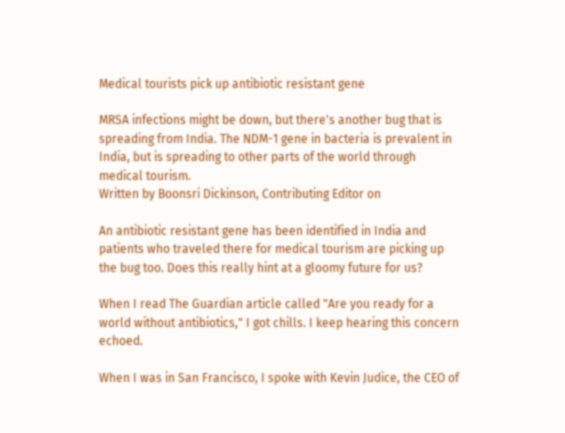Medical tourists pick up antibiotic resistant gene

MRSA infections might be down, but there's another bug that is spreading from India. The NDM-1 gene in bacteria is prevalent in India, but is spreading to other parts of the world through medical tourism.
Written by Boonsri Dickinson, Contributing Editor on

An antibiotic resistant gene has been identified in India and patients who traveled there for medical tourism are picking up the bug too. Does this really hint at a gloomy future for us?

When I read The Guardian article called "Are you ready for a world without antibiotics," I got chills. I keep hearing this concern echoed.

When I was in San Francisco, I spoke with Kevin Judice, the CEO of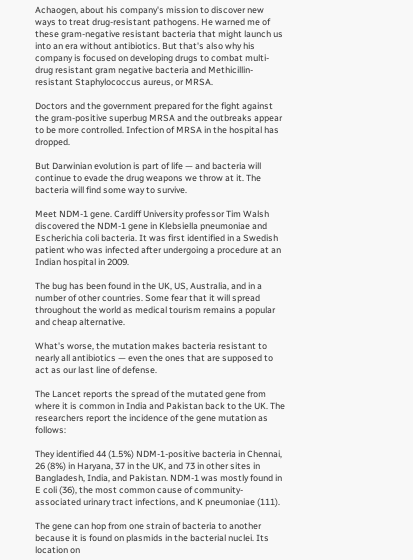Achaogen, about his company's mission to discover new ways to treat drug-resistant pathogens. He warned me of these gram-negative resistant bacteria that might launch us into an era without antibiotics. But that's also why his company is focused on developing drugs to combat multi-drug resistant gram negative bacteria and Methicillin-resistant Staphylococcus aureus, or MRSA.

Doctors and the government prepared for the fight against the gram-positive superbug MRSA and the outbreaks appear to be more controlled. Infection of MRSA in the hospital has dropped.

But Darwinian evolution is part of life — and bacteria will continue to evade the drug weapons we throw at it. The bacteria will find some way to survive.

Meet NDM-1 gene. Cardiff University professor Tim Walsh discovered the NDM-1 gene in Klebsiella pneumoniae and Escherichia coli bacteria. It was first identified in a Swedish patient who was infected after undergoing a procedure at an Indian hospital in 2009.

The bug has been found in the UK, US, Australia, and in a number of other countries. Some fear that it will spread throughout the world as medical tourism remains a popular and cheap alternative.

What's worse, the mutation makes bacteria resistant to nearly all antibiotics — even the ones that are supposed to act as our last line of defense.

The Lancet reports the spread of the mutated gene from where it is common in India and Pakistan back to the UK. The researchers report the incidence of the gene mutation as follows:

They identified 44 (1.5%) NDM-1-positive bacteria in Chennai, 26 (8%) in Haryana, 37 in the UK, and 73 in other sites in Bangladesh, India, and Pakistan. NDM-1 was mostly found in E coli (36), the most common cause of community-associated urinary tract infections, and K pneumoniae (111).

The gene can hop from one strain of bacteria to another because it is found on plasmids in the bacterial nuclei. Its location on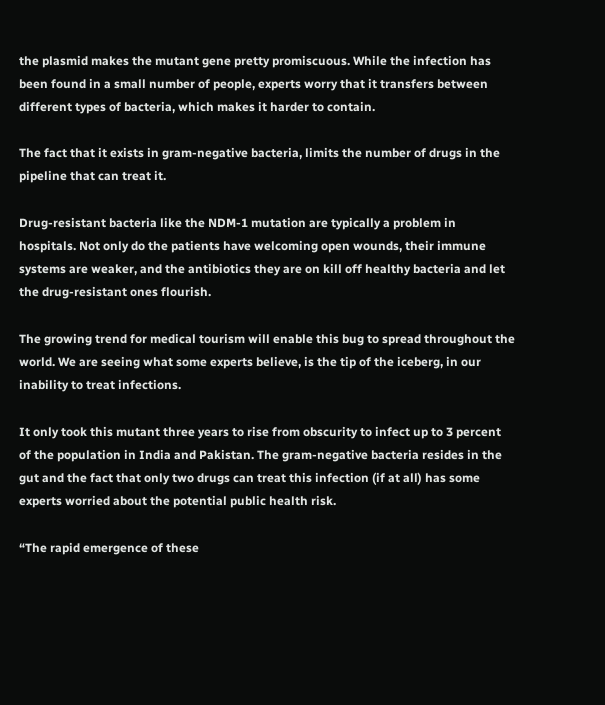the plasmid makes the mutant gene pretty promiscuous. While the infection has been found in a small number of people, experts worry that it transfers between different types of bacteria, which makes it harder to contain.

The fact that it exists in gram-negative bacteria, limits the number of drugs in the pipeline that can treat it.

Drug-resistant bacteria like the NDM-1 mutation are typically a problem in hospitals. Not only do the patients have welcoming open wounds, their immune systems are weaker, and the antibiotics they are on kill off healthy bacteria and let the drug-resistant ones flourish.

The growing trend for medical tourism will enable this bug to spread throughout the world. We are seeing what some experts believe, is the tip of the iceberg, in our inability to treat infections.

It only took this mutant three years to rise from obscurity to infect up to 3 percent of the population in India and Pakistan. The gram-negative bacteria resides in the gut and the fact that only two drugs can treat this infection (if at all) has some experts worried about the potential public health risk.

“The rapid emergence of these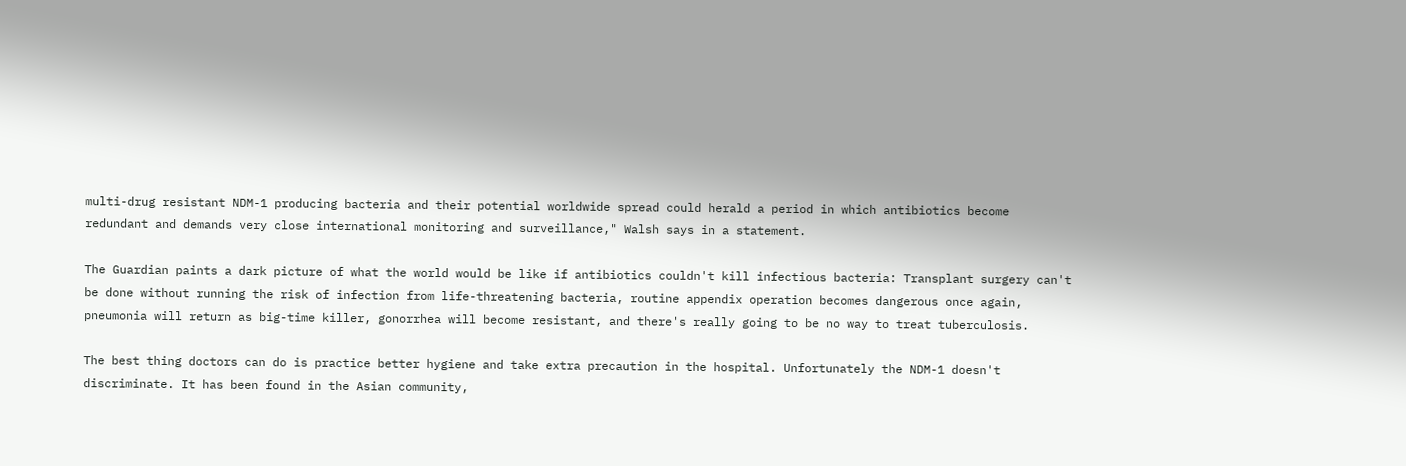multi-drug resistant NDM-1 producing bacteria and their potential worldwide spread could herald a period in which antibiotics become redundant and demands very close international monitoring and surveillance," Walsh says in a statement.

The Guardian paints a dark picture of what the world would be like if antibiotics couldn't kill infectious bacteria: Transplant surgery can't be done without running the risk of infection from life-threatening bacteria, routine appendix operation becomes dangerous once again, pneumonia will return as big-time killer, gonorrhea will become resistant, and there's really going to be no way to treat tuberculosis.

The best thing doctors can do is practice better hygiene and take extra precaution in the hospital. Unfortunately the NDM-1 doesn't discriminate. It has been found in the Asian community,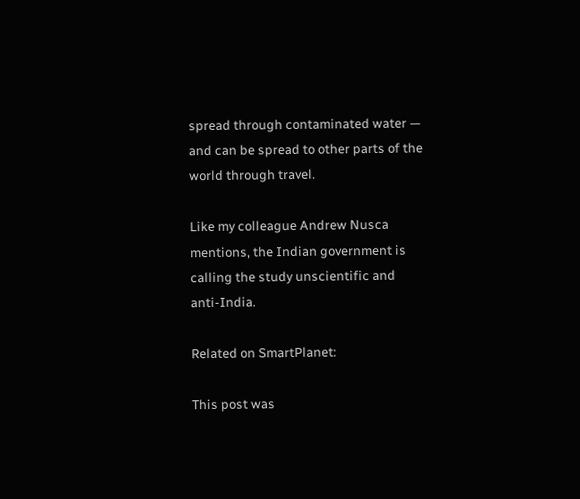spread through contaminated water — and can be spread to other parts of the world through travel.

Like my colleague Andrew Nusca mentions, the Indian government is calling the study unscientific and anti-India.

Related on SmartPlanet:

This post was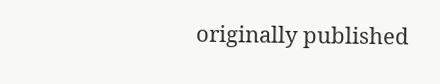originally published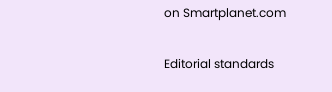on Smartplanet.com

Editorial standards